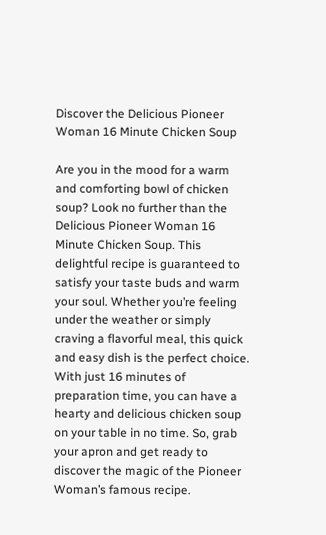Discover the Delicious Pioneer Woman 16 Minute Chicken Soup

Are you in the mood for a warm and comforting bowl of chicken soup? Look no further than the Delicious Pioneer Woman 16 Minute Chicken Soup. This delightful recipe is guaranteed to satisfy your taste buds and warm your soul. Whether you’re feeling under the weather or simply craving a flavorful meal, this quick and easy dish is the perfect choice. With just 16 minutes of preparation time, you can have a hearty and delicious chicken soup on your table in no time. So, grab your apron and get ready to discover the magic of the Pioneer Woman’s famous recipe.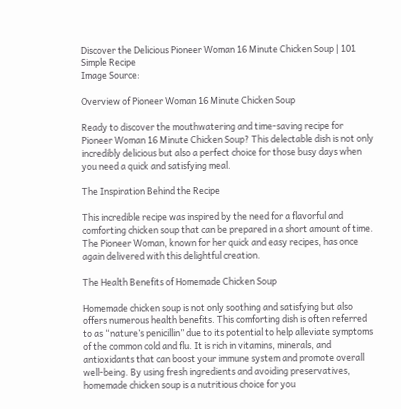Discover the Delicious Pioneer Woman 16 Minute Chicken Soup | 101 Simple Recipe
Image Source:

Overview of Pioneer Woman 16 Minute Chicken Soup

Ready to discover the mouthwatering and time-saving recipe for Pioneer Woman 16 Minute Chicken Soup? This delectable dish is not only incredibly delicious but also a perfect choice for those busy days when you need a quick and satisfying meal.

The Inspiration Behind the Recipe

This incredible recipe was inspired by the need for a flavorful and comforting chicken soup that can be prepared in a short amount of time. The Pioneer Woman, known for her quick and easy recipes, has once again delivered with this delightful creation.

The Health Benefits of Homemade Chicken Soup

Homemade chicken soup is not only soothing and satisfying but also offers numerous health benefits. This comforting dish is often referred to as “nature’s penicillin” due to its potential to help alleviate symptoms of the common cold and flu. It is rich in vitamins, minerals, and antioxidants that can boost your immune system and promote overall well-being. By using fresh ingredients and avoiding preservatives, homemade chicken soup is a nutritious choice for you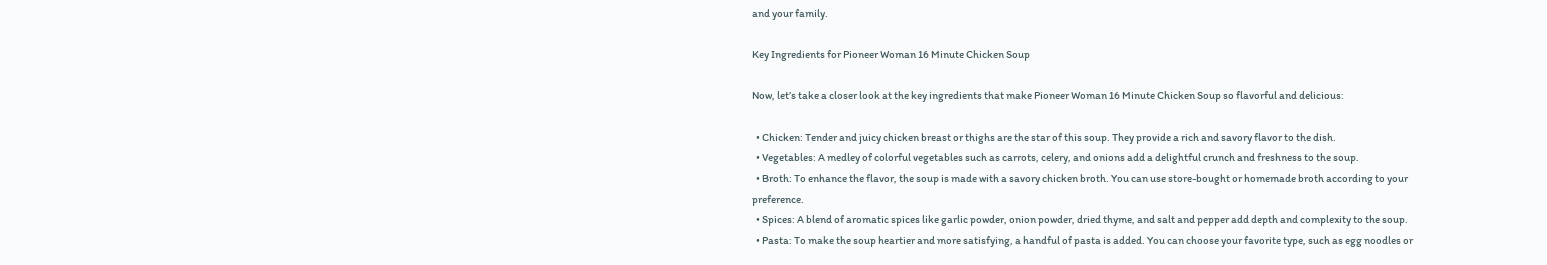and your family.

Key Ingredients for Pioneer Woman 16 Minute Chicken Soup

Now, let’s take a closer look at the key ingredients that make Pioneer Woman 16 Minute Chicken Soup so flavorful and delicious:

  • Chicken: Tender and juicy chicken breast or thighs are the star of this soup. They provide a rich and savory flavor to the dish.
  • Vegetables: A medley of colorful vegetables such as carrots, celery, and onions add a delightful crunch and freshness to the soup.
  • Broth: To enhance the flavor, the soup is made with a savory chicken broth. You can use store-bought or homemade broth according to your preference.
  • Spices: A blend of aromatic spices like garlic powder, onion powder, dried thyme, and salt and pepper add depth and complexity to the soup.
  • Pasta: To make the soup heartier and more satisfying, a handful of pasta is added. You can choose your favorite type, such as egg noodles or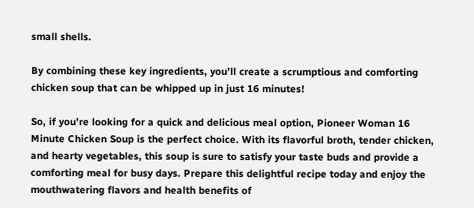small shells.

By combining these key ingredients, you’ll create a scrumptious and comforting chicken soup that can be whipped up in just 16 minutes!

So, if you’re looking for a quick and delicious meal option, Pioneer Woman 16 Minute Chicken Soup is the perfect choice. With its flavorful broth, tender chicken, and hearty vegetables, this soup is sure to satisfy your taste buds and provide a comforting meal for busy days. Prepare this delightful recipe today and enjoy the mouthwatering flavors and health benefits of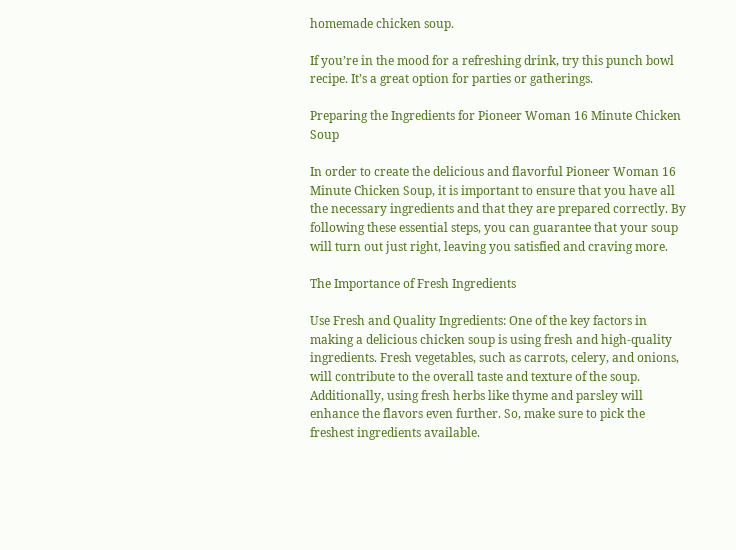homemade chicken soup.

If you’re in the mood for a refreshing drink, try this punch bowl recipe. It’s a great option for parties or gatherings.

Preparing the Ingredients for Pioneer Woman 16 Minute Chicken Soup

In order to create the delicious and flavorful Pioneer Woman 16 Minute Chicken Soup, it is important to ensure that you have all the necessary ingredients and that they are prepared correctly. By following these essential steps, you can guarantee that your soup will turn out just right, leaving you satisfied and craving more.

The Importance of Fresh Ingredients

Use Fresh and Quality Ingredients: One of the key factors in making a delicious chicken soup is using fresh and high-quality ingredients. Fresh vegetables, such as carrots, celery, and onions, will contribute to the overall taste and texture of the soup. Additionally, using fresh herbs like thyme and parsley will enhance the flavors even further. So, make sure to pick the freshest ingredients available.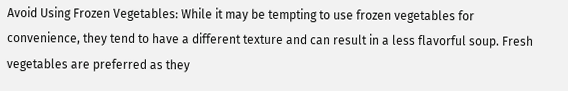Avoid Using Frozen Vegetables: While it may be tempting to use frozen vegetables for convenience, they tend to have a different texture and can result in a less flavorful soup. Fresh vegetables are preferred as they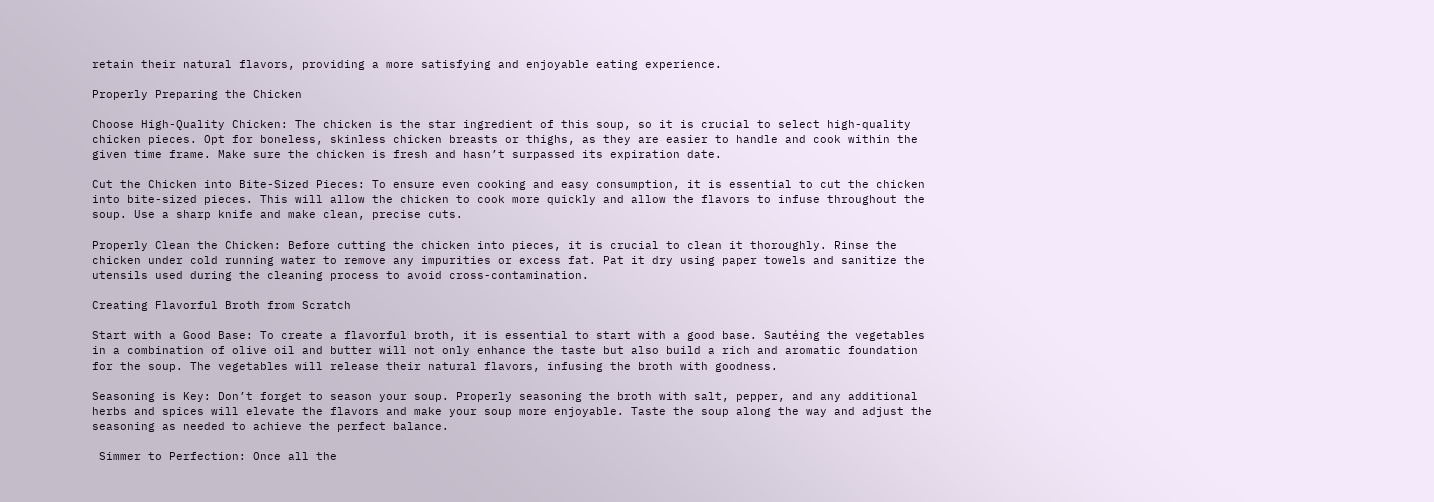retain their natural flavors, providing a more satisfying and enjoyable eating experience.

Properly Preparing the Chicken

Choose High-Quality Chicken: The chicken is the star ingredient of this soup, so it is crucial to select high-quality chicken pieces. Opt for boneless, skinless chicken breasts or thighs, as they are easier to handle and cook within the given time frame. Make sure the chicken is fresh and hasn’t surpassed its expiration date.

Cut the Chicken into Bite-Sized Pieces: To ensure even cooking and easy consumption, it is essential to cut the chicken into bite-sized pieces. This will allow the chicken to cook more quickly and allow the flavors to infuse throughout the soup. Use a sharp knife and make clean, precise cuts.

Properly Clean the Chicken: Before cutting the chicken into pieces, it is crucial to clean it thoroughly. Rinse the chicken under cold running water to remove any impurities or excess fat. Pat it dry using paper towels and sanitize the utensils used during the cleaning process to avoid cross-contamination.

Creating Flavorful Broth from Scratch

Start with a Good Base: To create a flavorful broth, it is essential to start with a good base. Sautéing the vegetables in a combination of olive oil and butter will not only enhance the taste but also build a rich and aromatic foundation for the soup. The vegetables will release their natural flavors, infusing the broth with goodness.

Seasoning is Key: Don’t forget to season your soup. Properly seasoning the broth with salt, pepper, and any additional herbs and spices will elevate the flavors and make your soup more enjoyable. Taste the soup along the way and adjust the seasoning as needed to achieve the perfect balance.

 Simmer to Perfection: Once all the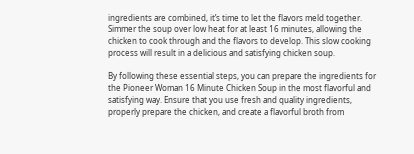ingredients are combined, it’s time to let the flavors meld together. Simmer the soup over low heat for at least 16 minutes, allowing the chicken to cook through and the flavors to develop. This slow cooking process will result in a delicious and satisfying chicken soup.

By following these essential steps, you can prepare the ingredients for the Pioneer Woman 16 Minute Chicken Soup in the most flavorful and satisfying way. Ensure that you use fresh and quality ingredients, properly prepare the chicken, and create a flavorful broth from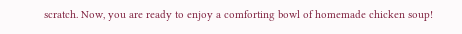scratch. Now, you are ready to enjoy a comforting bowl of homemade chicken soup!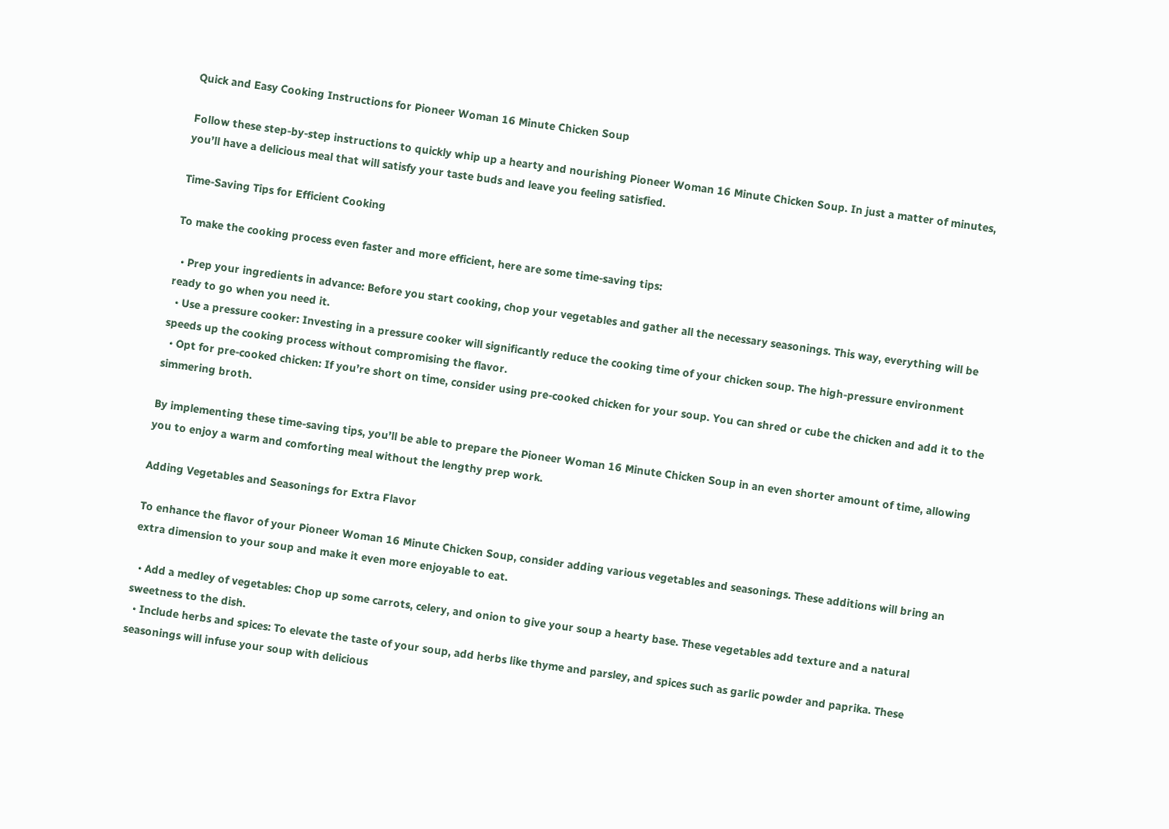Quick and Easy Cooking Instructions for Pioneer Woman 16 Minute Chicken Soup

Follow these step-by-step instructions to quickly whip up a hearty and nourishing Pioneer Woman 16 Minute Chicken Soup. In just a matter of minutes, you’ll have a delicious meal that will satisfy your taste buds and leave you feeling satisfied.

Time-Saving Tips for Efficient Cooking

To make the cooking process even faster and more efficient, here are some time-saving tips:

  • Prep your ingredients in advance: Before you start cooking, chop your vegetables and gather all the necessary seasonings. This way, everything will be ready to go when you need it.
  • Use a pressure cooker: Investing in a pressure cooker will significantly reduce the cooking time of your chicken soup. The high-pressure environment speeds up the cooking process without compromising the flavor.
  • Opt for pre-cooked chicken: If you’re short on time, consider using pre-cooked chicken for your soup. You can shred or cube the chicken and add it to the simmering broth.

By implementing these time-saving tips, you’ll be able to prepare the Pioneer Woman 16 Minute Chicken Soup in an even shorter amount of time, allowing you to enjoy a warm and comforting meal without the lengthy prep work.

Adding Vegetables and Seasonings for Extra Flavor

To enhance the flavor of your Pioneer Woman 16 Minute Chicken Soup, consider adding various vegetables and seasonings. These additions will bring an extra dimension to your soup and make it even more enjoyable to eat.

  • Add a medley of vegetables: Chop up some carrots, celery, and onion to give your soup a hearty base. These vegetables add texture and a natural sweetness to the dish.
  • Include herbs and spices: To elevate the taste of your soup, add herbs like thyme and parsley, and spices such as garlic powder and paprika. These seasonings will infuse your soup with delicious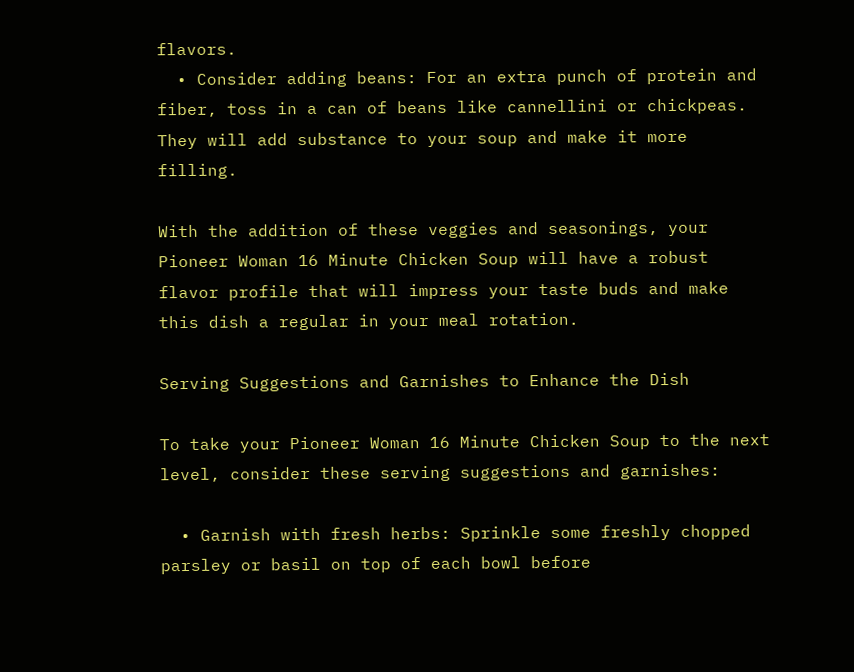flavors.
  • Consider adding beans: For an extra punch of protein and fiber, toss in a can of beans like cannellini or chickpeas. They will add substance to your soup and make it more filling.

With the addition of these veggies and seasonings, your Pioneer Woman 16 Minute Chicken Soup will have a robust flavor profile that will impress your taste buds and make this dish a regular in your meal rotation.

Serving Suggestions and Garnishes to Enhance the Dish

To take your Pioneer Woman 16 Minute Chicken Soup to the next level, consider these serving suggestions and garnishes:

  • Garnish with fresh herbs: Sprinkle some freshly chopped parsley or basil on top of each bowl before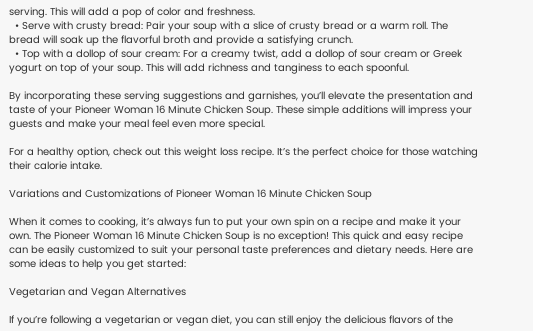serving. This will add a pop of color and freshness.
  • Serve with crusty bread: Pair your soup with a slice of crusty bread or a warm roll. The bread will soak up the flavorful broth and provide a satisfying crunch.
  • Top with a dollop of sour cream: For a creamy twist, add a dollop of sour cream or Greek yogurt on top of your soup. This will add richness and tanginess to each spoonful.

By incorporating these serving suggestions and garnishes, you’ll elevate the presentation and taste of your Pioneer Woman 16 Minute Chicken Soup. These simple additions will impress your guests and make your meal feel even more special.

For a healthy option, check out this weight loss recipe. It’s the perfect choice for those watching their calorie intake.

Variations and Customizations of Pioneer Woman 16 Minute Chicken Soup

When it comes to cooking, it’s always fun to put your own spin on a recipe and make it your own. The Pioneer Woman 16 Minute Chicken Soup is no exception! This quick and easy recipe can be easily customized to suit your personal taste preferences and dietary needs. Here are some ideas to help you get started:

Vegetarian and Vegan Alternatives

If you’re following a vegetarian or vegan diet, you can still enjoy the delicious flavors of the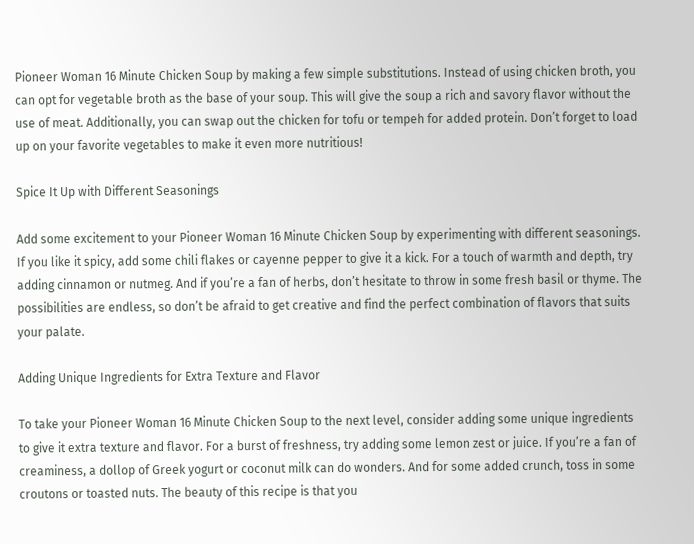Pioneer Woman 16 Minute Chicken Soup by making a few simple substitutions. Instead of using chicken broth, you can opt for vegetable broth as the base of your soup. This will give the soup a rich and savory flavor without the use of meat. Additionally, you can swap out the chicken for tofu or tempeh for added protein. Don’t forget to load up on your favorite vegetables to make it even more nutritious!

Spice It Up with Different Seasonings

Add some excitement to your Pioneer Woman 16 Minute Chicken Soup by experimenting with different seasonings. If you like it spicy, add some chili flakes or cayenne pepper to give it a kick. For a touch of warmth and depth, try adding cinnamon or nutmeg. And if you’re a fan of herbs, don’t hesitate to throw in some fresh basil or thyme. The possibilities are endless, so don’t be afraid to get creative and find the perfect combination of flavors that suits your palate.

Adding Unique Ingredients for Extra Texture and Flavor

To take your Pioneer Woman 16 Minute Chicken Soup to the next level, consider adding some unique ingredients to give it extra texture and flavor. For a burst of freshness, try adding some lemon zest or juice. If you’re a fan of creaminess, a dollop of Greek yogurt or coconut milk can do wonders. And for some added crunch, toss in some croutons or toasted nuts. The beauty of this recipe is that you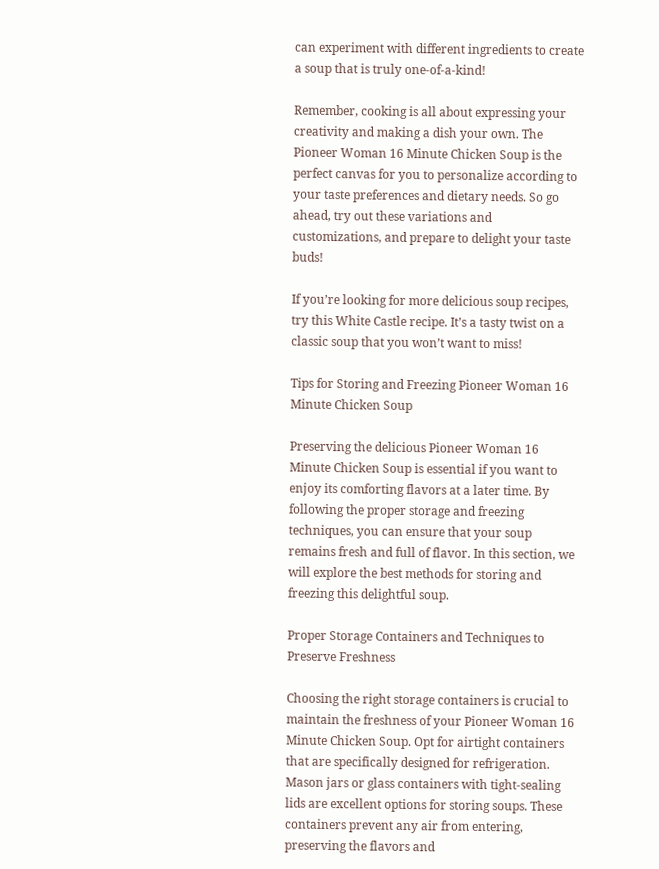can experiment with different ingredients to create a soup that is truly one-of-a-kind!

Remember, cooking is all about expressing your creativity and making a dish your own. The Pioneer Woman 16 Minute Chicken Soup is the perfect canvas for you to personalize according to your taste preferences and dietary needs. So go ahead, try out these variations and customizations, and prepare to delight your taste buds!

If you’re looking for more delicious soup recipes, try this White Castle recipe. It’s a tasty twist on a classic soup that you won’t want to miss!

Tips for Storing and Freezing Pioneer Woman 16 Minute Chicken Soup

Preserving the delicious Pioneer Woman 16 Minute Chicken Soup is essential if you want to enjoy its comforting flavors at a later time. By following the proper storage and freezing techniques, you can ensure that your soup remains fresh and full of flavor. In this section, we will explore the best methods for storing and freezing this delightful soup.

Proper Storage Containers and Techniques to Preserve Freshness

Choosing the right storage containers is crucial to maintain the freshness of your Pioneer Woman 16 Minute Chicken Soup. Opt for airtight containers that are specifically designed for refrigeration. Mason jars or glass containers with tight-sealing lids are excellent options for storing soups. These containers prevent any air from entering, preserving the flavors and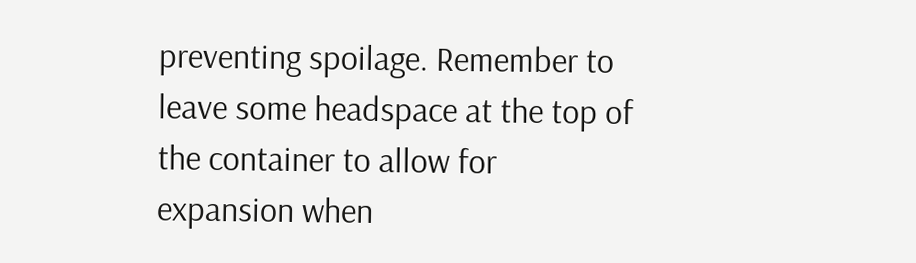preventing spoilage. Remember to leave some headspace at the top of the container to allow for expansion when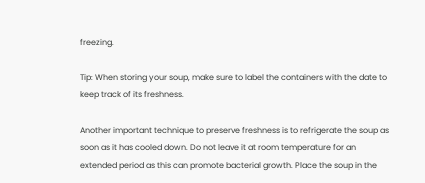freezing.

Tip: When storing your soup, make sure to label the containers with the date to keep track of its freshness.

Another important technique to preserve freshness is to refrigerate the soup as soon as it has cooled down. Do not leave it at room temperature for an extended period as this can promote bacterial growth. Place the soup in the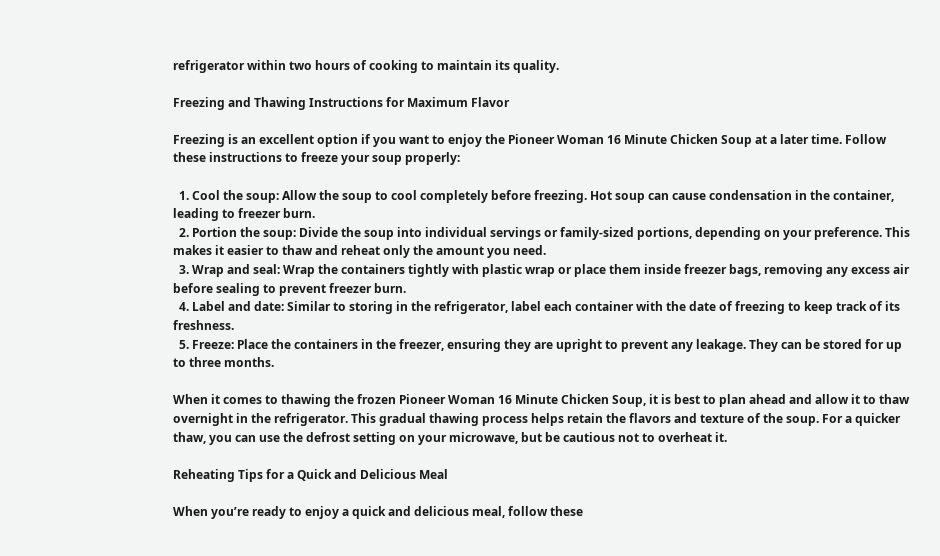refrigerator within two hours of cooking to maintain its quality.

Freezing and Thawing Instructions for Maximum Flavor

Freezing is an excellent option if you want to enjoy the Pioneer Woman 16 Minute Chicken Soup at a later time. Follow these instructions to freeze your soup properly:

  1. Cool the soup: Allow the soup to cool completely before freezing. Hot soup can cause condensation in the container, leading to freezer burn.
  2. Portion the soup: Divide the soup into individual servings or family-sized portions, depending on your preference. This makes it easier to thaw and reheat only the amount you need.
  3. Wrap and seal: Wrap the containers tightly with plastic wrap or place them inside freezer bags, removing any excess air before sealing to prevent freezer burn.
  4. Label and date: Similar to storing in the refrigerator, label each container with the date of freezing to keep track of its freshness.
  5. Freeze: Place the containers in the freezer, ensuring they are upright to prevent any leakage. They can be stored for up to three months.

When it comes to thawing the frozen Pioneer Woman 16 Minute Chicken Soup, it is best to plan ahead and allow it to thaw overnight in the refrigerator. This gradual thawing process helps retain the flavors and texture of the soup. For a quicker thaw, you can use the defrost setting on your microwave, but be cautious not to overheat it.

Reheating Tips for a Quick and Delicious Meal

When you’re ready to enjoy a quick and delicious meal, follow these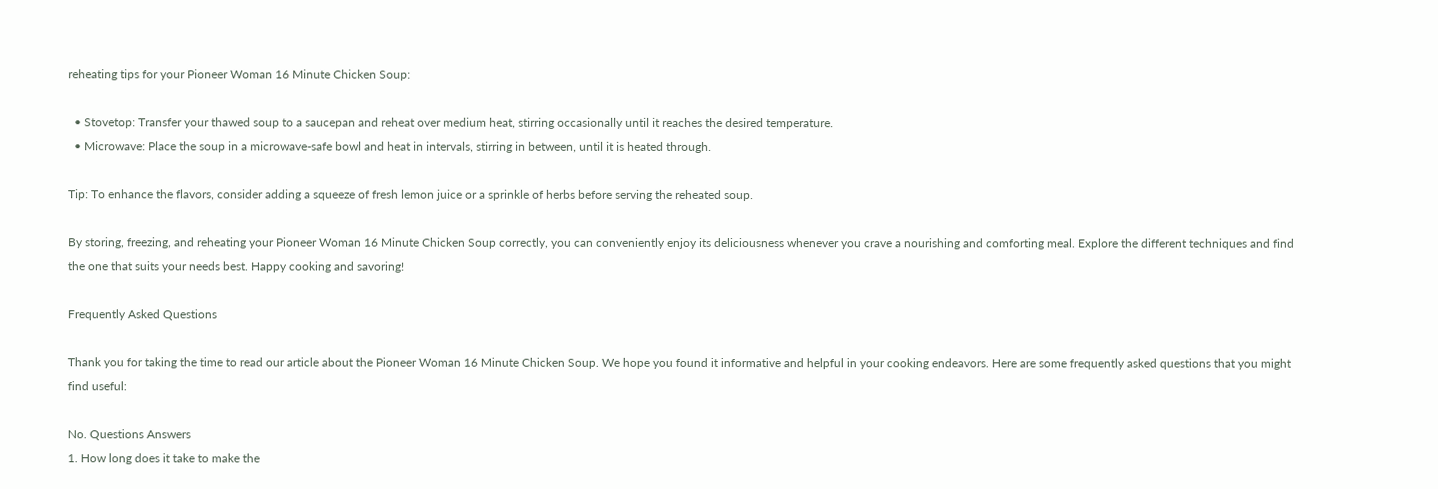reheating tips for your Pioneer Woman 16 Minute Chicken Soup:

  • Stovetop: Transfer your thawed soup to a saucepan and reheat over medium heat, stirring occasionally until it reaches the desired temperature.
  • Microwave: Place the soup in a microwave-safe bowl and heat in intervals, stirring in between, until it is heated through.

Tip: To enhance the flavors, consider adding a squeeze of fresh lemon juice or a sprinkle of herbs before serving the reheated soup.

By storing, freezing, and reheating your Pioneer Woman 16 Minute Chicken Soup correctly, you can conveniently enjoy its deliciousness whenever you crave a nourishing and comforting meal. Explore the different techniques and find the one that suits your needs best. Happy cooking and savoring!

Frequently Asked Questions

Thank you for taking the time to read our article about the Pioneer Woman 16 Minute Chicken Soup. We hope you found it informative and helpful in your cooking endeavors. Here are some frequently asked questions that you might find useful:

No. Questions Answers
1. How long does it take to make the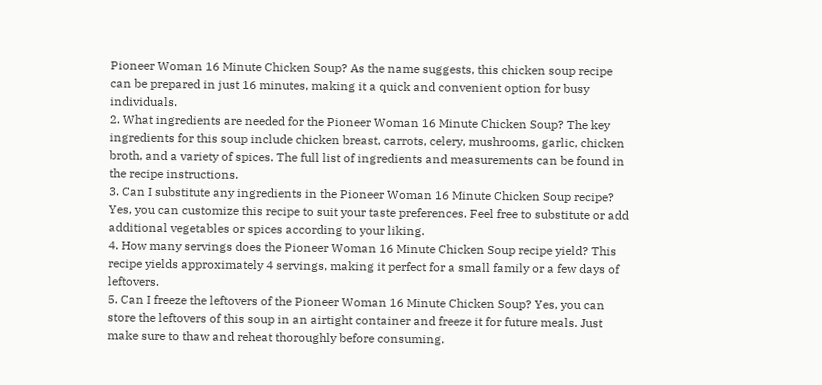Pioneer Woman 16 Minute Chicken Soup? As the name suggests, this chicken soup recipe can be prepared in just 16 minutes, making it a quick and convenient option for busy individuals.
2. What ingredients are needed for the Pioneer Woman 16 Minute Chicken Soup? The key ingredients for this soup include chicken breast, carrots, celery, mushrooms, garlic, chicken broth, and a variety of spices. The full list of ingredients and measurements can be found in the recipe instructions.
3. Can I substitute any ingredients in the Pioneer Woman 16 Minute Chicken Soup recipe? Yes, you can customize this recipe to suit your taste preferences. Feel free to substitute or add additional vegetables or spices according to your liking.
4. How many servings does the Pioneer Woman 16 Minute Chicken Soup recipe yield? This recipe yields approximately 4 servings, making it perfect for a small family or a few days of leftovers.
5. Can I freeze the leftovers of the Pioneer Woman 16 Minute Chicken Soup? Yes, you can store the leftovers of this soup in an airtight container and freeze it for future meals. Just make sure to thaw and reheat thoroughly before consuming.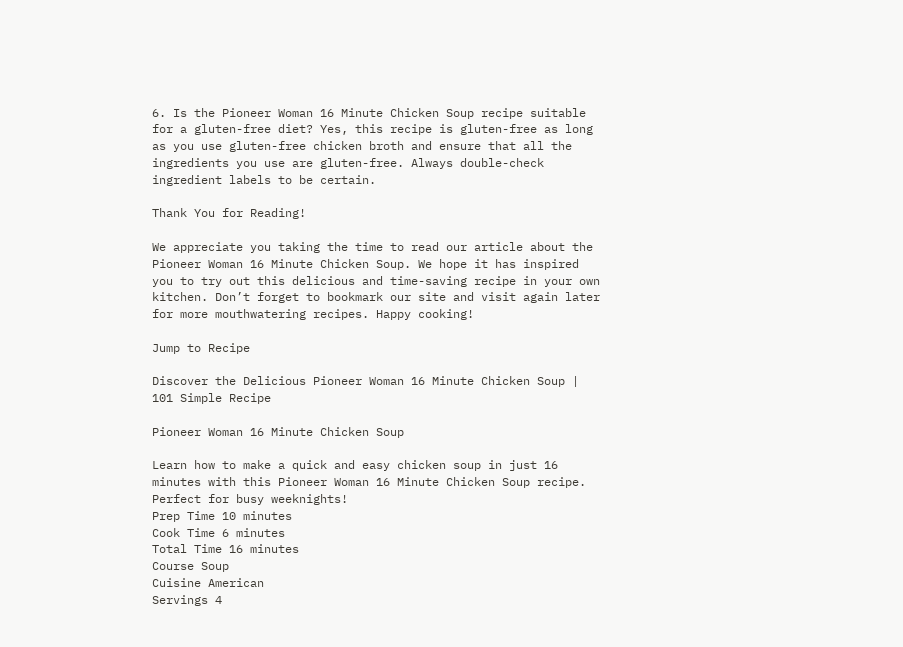6. Is the Pioneer Woman 16 Minute Chicken Soup recipe suitable for a gluten-free diet? Yes, this recipe is gluten-free as long as you use gluten-free chicken broth and ensure that all the ingredients you use are gluten-free. Always double-check ingredient labels to be certain.

Thank You for Reading!

We appreciate you taking the time to read our article about the Pioneer Woman 16 Minute Chicken Soup. We hope it has inspired you to try out this delicious and time-saving recipe in your own kitchen. Don’t forget to bookmark our site and visit again later for more mouthwatering recipes. Happy cooking!

Jump to Recipe

Discover the Delicious Pioneer Woman 16 Minute Chicken Soup | 101 Simple Recipe

Pioneer Woman 16 Minute Chicken Soup

Learn how to make a quick and easy chicken soup in just 16 minutes with this Pioneer Woman 16 Minute Chicken Soup recipe. Perfect for busy weeknights!
Prep Time 10 minutes
Cook Time 6 minutes
Total Time 16 minutes
Course Soup
Cuisine American
Servings 4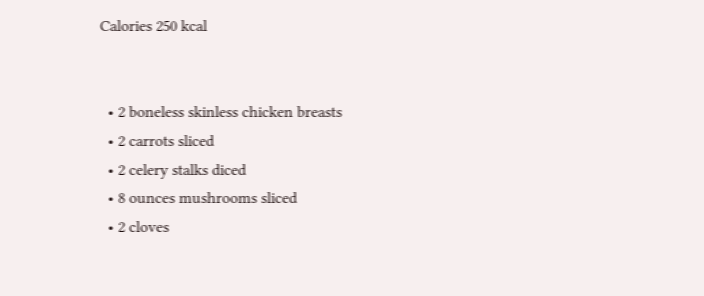Calories 250 kcal


  • 2 boneless skinless chicken breasts
  • 2 carrots sliced
  • 2 celery stalks diced
  • 8 ounces mushrooms sliced
  • 2 cloves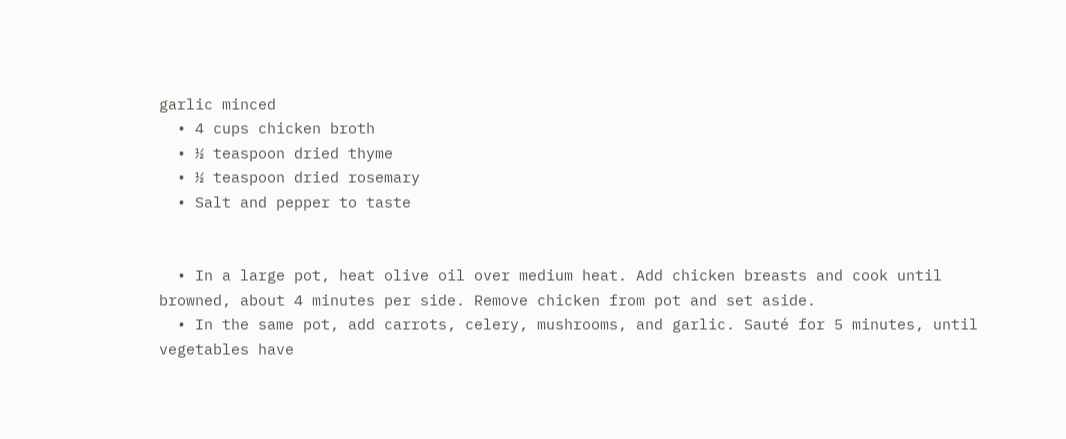garlic minced
  • 4 cups chicken broth
  • ½ teaspoon dried thyme
  • ½ teaspoon dried rosemary
  • Salt and pepper to taste


  • In a large pot, heat olive oil over medium heat. Add chicken breasts and cook until browned, about 4 minutes per side. Remove chicken from pot and set aside.
  • In the same pot, add carrots, celery, mushrooms, and garlic. Sauté for 5 minutes, until vegetables have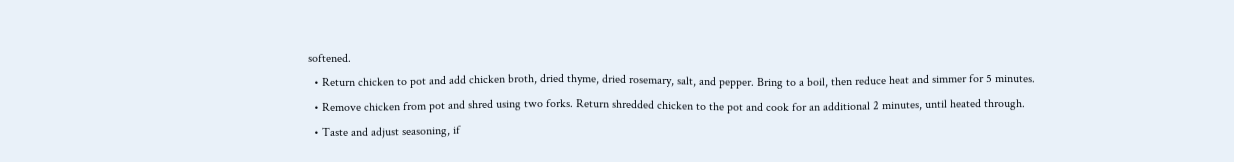softened.
  • Return chicken to pot and add chicken broth, dried thyme, dried rosemary, salt, and pepper. Bring to a boil, then reduce heat and simmer for 5 minutes.
  • Remove chicken from pot and shred using two forks. Return shredded chicken to the pot and cook for an additional 2 minutes, until heated through.
  • Taste and adjust seasoning, if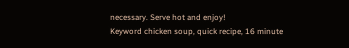necessary. Serve hot and enjoy!
Keyword chicken soup, quick recipe, 16 minute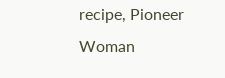recipe, Pioneer Woman